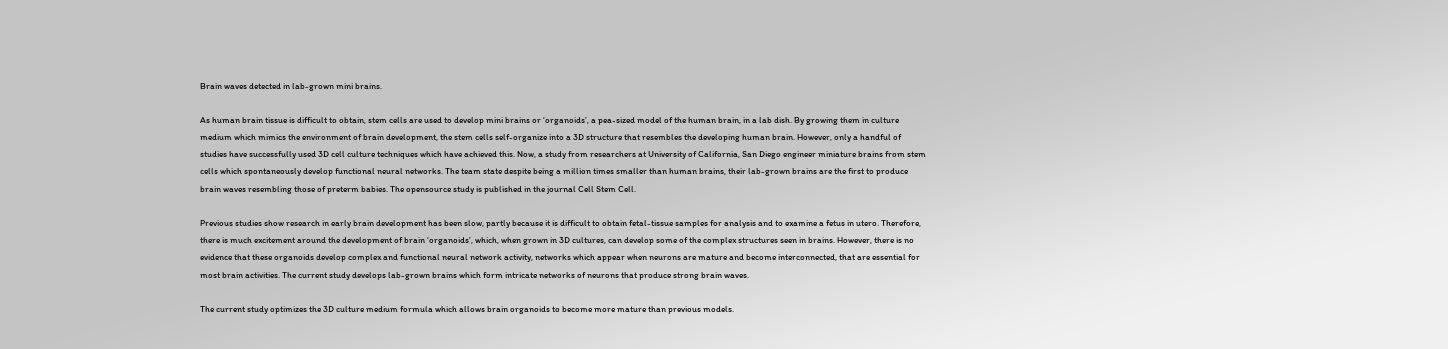Brain waves detected in lab-grown mini brains.

As human brain tissue is difficult to obtain, stem cells are used to develop mini brains or ‘organoids’, a pea-sized model of the human brain, in a lab dish. By growing them in culture medium which mimics the environment of brain development, the stem cells self-organize into a 3D structure that resembles the developing human brain. However, only a handful of studies have successfully used 3D cell culture techniques which have achieved this. Now, a study from researchers at University of California, San Diego engineer miniature brains from stem cells which spontaneously develop functional neural networks. The team state despite being a million times smaller than human brains, their lab-grown brains are the first to produce brain waves resembling those of preterm babies. The opensource study is published in the journal Cell Stem Cell.

Previous studies show research in early brain development has been slow, partly because it is difficult to obtain fetal-tissue samples for analysis and to examine a fetus in utero. Therefore, there is much excitement around the development of brain ‘organoids’, which, when grown in 3D cultures, can develop some of the complex structures seen in brains. However, there is no evidence that these organoids develop complex and functional neural network activity, networks which appear when neurons are mature and become interconnected, that are essential for most brain activities. The current study develops lab-grown brains which form intricate networks of neurons that produce strong brain waves.

The current study optimizes the 3D culture medium formula which allows brain organoids to become more mature than previous models.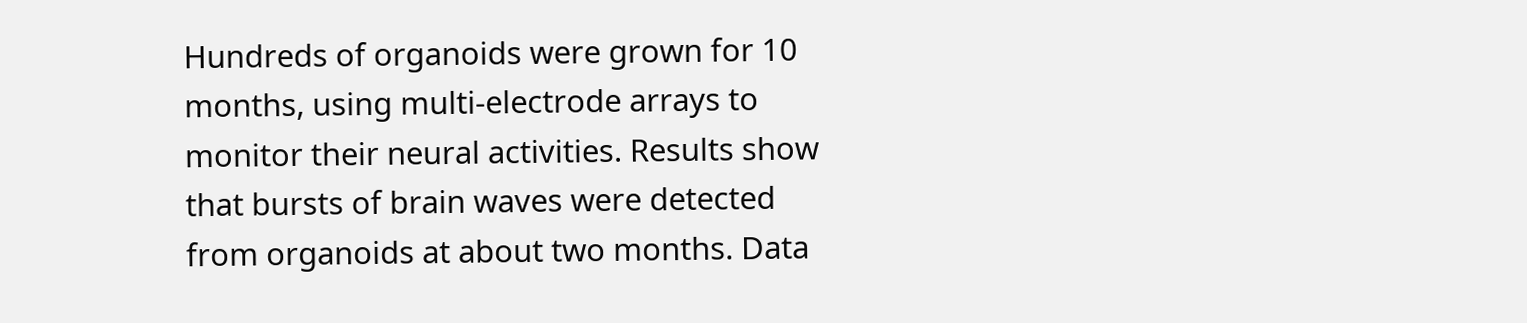Hundreds of organoids were grown for 10 months, using multi-electrode arrays to monitor their neural activities. Results show that bursts of brain waves were detected from organoids at about two months. Data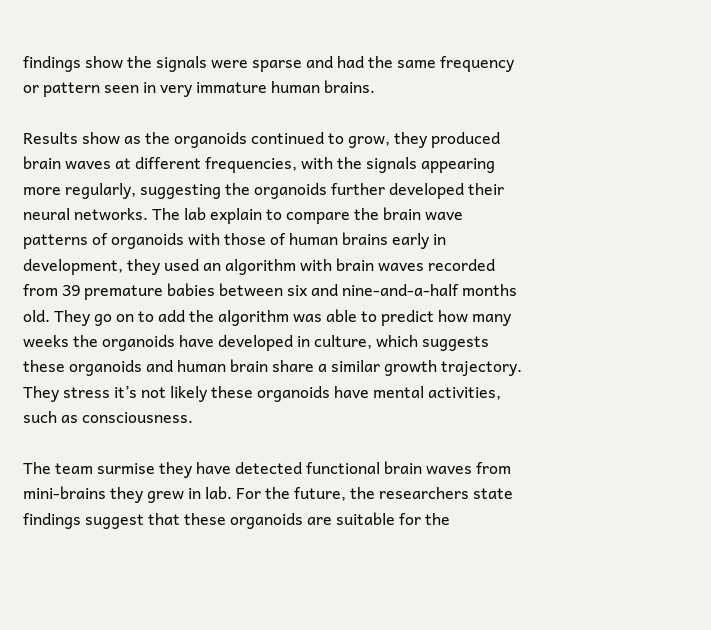findings show the signals were sparse and had the same frequency or pattern seen in very immature human brains.

Results show as the organoids continued to grow, they produced brain waves at different frequencies, with the signals appearing more regularly, suggesting the organoids further developed their neural networks. The lab explain to compare the brain wave patterns of organoids with those of human brains early in development, they used an algorithm with brain waves recorded from 39 premature babies between six and nine-and-a-half months old. They go on to add the algorithm was able to predict how many weeks the organoids have developed in culture, which suggests these organoids and human brain share a similar growth trajectory. They stress it’s not likely these organoids have mental activities, such as consciousness.

The team surmise they have detected functional brain waves from mini-brains they grew in lab. For the future, the researchers state findings suggest that these organoids are suitable for the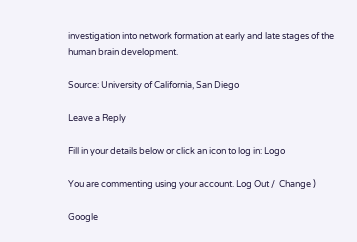investigation into network formation at early and late stages of the human brain development.

Source: University of California, San Diego

Leave a Reply

Fill in your details below or click an icon to log in: Logo

You are commenting using your account. Log Out /  Change )

Google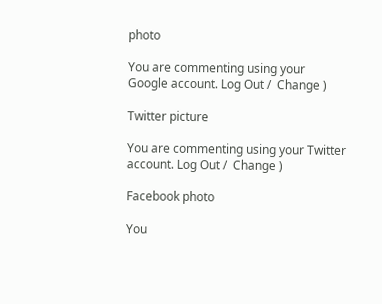photo

You are commenting using your Google account. Log Out /  Change )

Twitter picture

You are commenting using your Twitter account. Log Out /  Change )

Facebook photo

You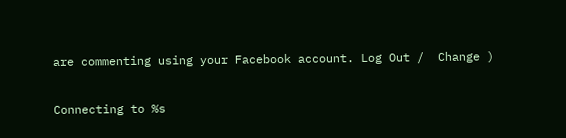are commenting using your Facebook account. Log Out /  Change )

Connecting to %s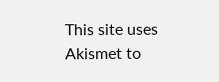This site uses Akismet to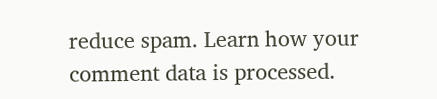reduce spam. Learn how your comment data is processed.